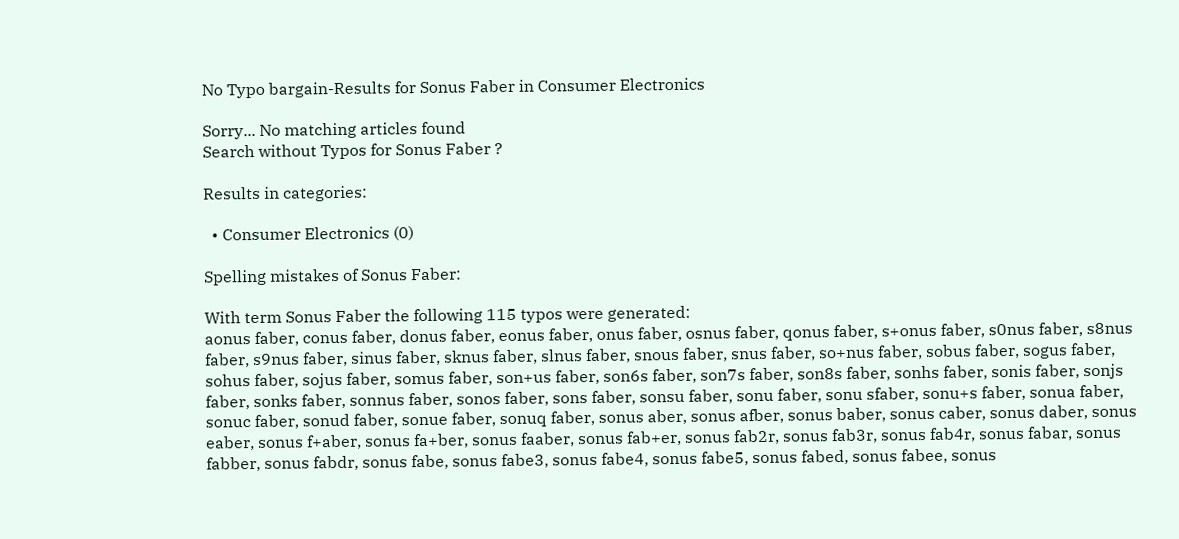No Typo bargain-Results for Sonus Faber in Consumer Electronics

Sorry... No matching articles found
Search without Typos for Sonus Faber ?

Results in categories:

  • Consumer Electronics (0)

Spelling mistakes of Sonus Faber:

With term Sonus Faber the following 115 typos were generated:
aonus faber, conus faber, donus faber, eonus faber, onus faber, osnus faber, qonus faber, s+onus faber, s0nus faber, s8nus faber, s9nus faber, sinus faber, sknus faber, slnus faber, snous faber, snus faber, so+nus faber, sobus faber, sogus faber, sohus faber, sojus faber, somus faber, son+us faber, son6s faber, son7s faber, son8s faber, sonhs faber, sonis faber, sonjs faber, sonks faber, sonnus faber, sonos faber, sons faber, sonsu faber, sonu faber, sonu sfaber, sonu+s faber, sonua faber, sonuc faber, sonud faber, sonue faber, sonuq faber, sonus aber, sonus afber, sonus baber, sonus caber, sonus daber, sonus eaber, sonus f+aber, sonus fa+ber, sonus faaber, sonus fab+er, sonus fab2r, sonus fab3r, sonus fab4r, sonus fabar, sonus fabber, sonus fabdr, sonus fabe, sonus fabe3, sonus fabe4, sonus fabe5, sonus fabed, sonus fabee, sonus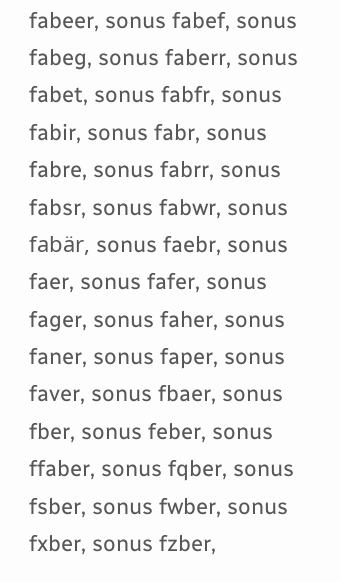fabeer, sonus fabef, sonus fabeg, sonus faberr, sonus fabet, sonus fabfr, sonus fabir, sonus fabr, sonus fabre, sonus fabrr, sonus fabsr, sonus fabwr, sonus fabär, sonus faebr, sonus faer, sonus fafer, sonus fager, sonus faher, sonus faner, sonus faper, sonus faver, sonus fbaer, sonus fber, sonus feber, sonus ffaber, sonus fqber, sonus fsber, sonus fwber, sonus fxber, sonus fzber,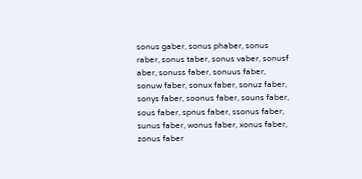sonus gaber, sonus phaber, sonus raber, sonus taber, sonus vaber, sonusf aber, sonuss faber, sonuus faber, sonuw faber, sonux faber, sonuz faber, sonys faber, soonus faber, souns faber, sous faber, spnus faber, ssonus faber, sunus faber, wonus faber, xonus faber, zonus faber